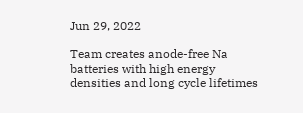Jun 29, 2022

Team creates anode-free Na batteries with high energy densities and long cycle lifetimes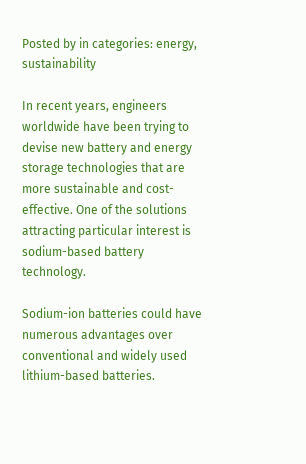Posted by in categories: energy, sustainability

In recent years, engineers worldwide have been trying to devise new battery and energy storage technologies that are more sustainable and cost-effective. One of the solutions attracting particular interest is sodium-based battery technology.

Sodium-ion batteries could have numerous advantages over conventional and widely used lithium-based batteries.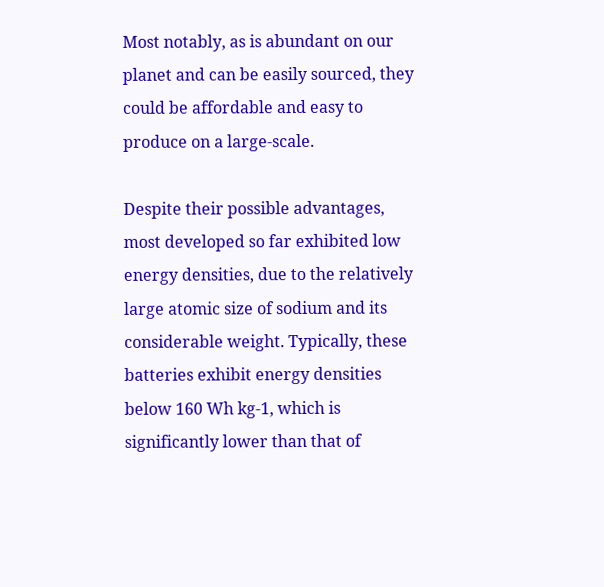Most notably, as is abundant on our planet and can be easily sourced, they could be affordable and easy to produce on a large-scale.

Despite their possible advantages, most developed so far exhibited low energy densities, due to the relatively large atomic size of sodium and its considerable weight. Typically, these batteries exhibit energy densities below 160 Wh kg-1, which is significantly lower than that of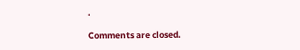.

Comments are closed.